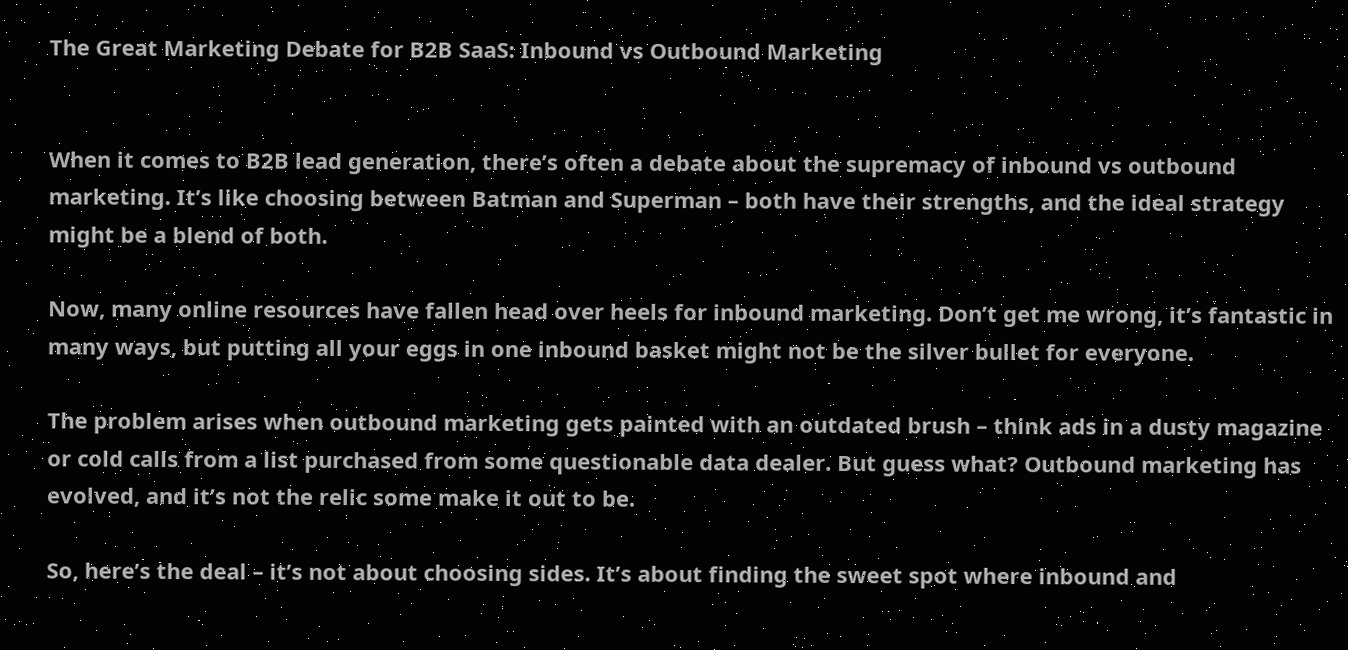The Great Marketing Debate for B2B SaaS: Inbound vs Outbound Marketing


When it comes to B2B lead generation, there’s often a debate about the supremacy of inbound vs outbound marketing. It’s like choosing between Batman and Superman – both have their strengths, and the ideal strategy might be a blend of both.

Now, many online resources have fallen head over heels for inbound marketing. Don’t get me wrong, it’s fantastic in many ways, but putting all your eggs in one inbound basket might not be the silver bullet for everyone.

The problem arises when outbound marketing gets painted with an outdated brush – think ads in a dusty magazine or cold calls from a list purchased from some questionable data dealer. But guess what? Outbound marketing has evolved, and it’s not the relic some make it out to be.

So, here’s the deal – it’s not about choosing sides. It’s about finding the sweet spot where inbound and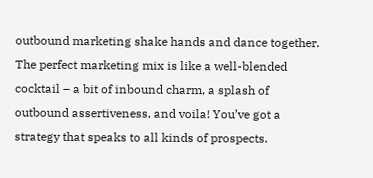outbound marketing shake hands and dance together. The perfect marketing mix is like a well-blended cocktail – a bit of inbound charm, a splash of outbound assertiveness, and voila! You’ve got a strategy that speaks to all kinds of prospects.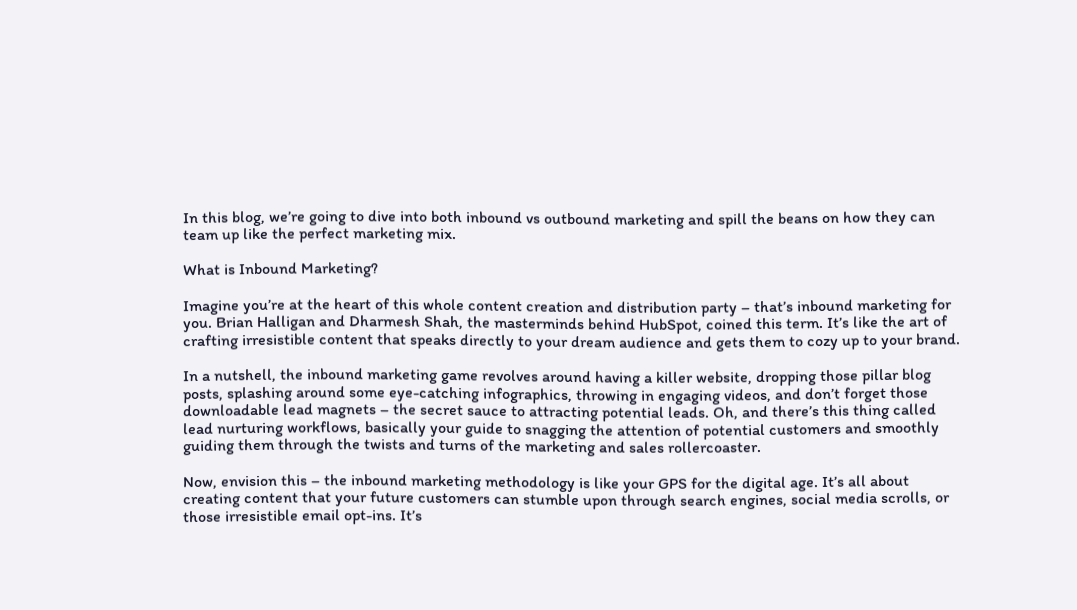In this blog, we’re going to dive into both inbound vs outbound marketing and spill the beans on how they can team up like the perfect marketing mix.

What is Inbound Marketing?

Imagine you’re at the heart of this whole content creation and distribution party – that’s inbound marketing for you. Brian Halligan and Dharmesh Shah, the masterminds behind HubSpot, coined this term. It’s like the art of crafting irresistible content that speaks directly to your dream audience and gets them to cozy up to your brand.

In a nutshell, the inbound marketing game revolves around having a killer website, dropping those pillar blog posts, splashing around some eye-catching infographics, throwing in engaging videos, and don’t forget those downloadable lead magnets – the secret sauce to attracting potential leads. Oh, and there’s this thing called lead nurturing workflows, basically your guide to snagging the attention of potential customers and smoothly guiding them through the twists and turns of the marketing and sales rollercoaster.

Now, envision this – the inbound marketing methodology is like your GPS for the digital age. It’s all about creating content that your future customers can stumble upon through search engines, social media scrolls, or those irresistible email opt-ins. It’s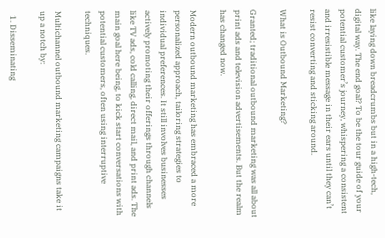like laying down breadcrumbs but in a high-tech, digital way. The end goal? To be the tour guide of your potential customer’s journey, whispering a consistent and irresistible message in their ears until they can’t resist converting and sticking around.

What is Outbound Marketing?

Granted; traditional outbound marketing was all about print ads and television advertisements. But the realm has changed now.

Modern outbound marketing has embraced a more personalized approach, tailoring strategies to individual preferences. It still involves businesses actively promoting their offerings through channels like TV ads, cold calling, direct mail, and print ads. The main goal here being, to kick start conversations with potential customers, often using interruptive techniques.

Multichannel outbound marketing campaigns take it up a notch by:

  1. Disseminating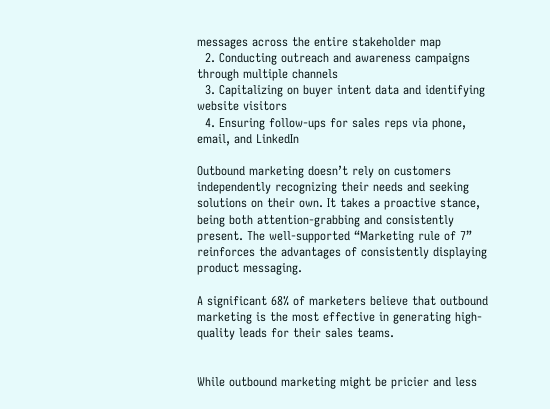messages across the entire stakeholder map
  2. Conducting outreach and awareness campaigns through multiple channels
  3. Capitalizing on buyer intent data and identifying website visitors
  4. Ensuring follow-ups for sales reps via phone, email, and LinkedIn

Outbound marketing doesn’t rely on customers independently recognizing their needs and seeking solutions on their own. It takes a proactive stance, being both attention-grabbing and consistently present. The well-supported “Marketing rule of 7” reinforces the advantages of consistently displaying product messaging.

A significant 68% of marketers believe that outbound marketing is the most effective in generating high-quality leads for their sales teams.


While outbound marketing might be pricier and less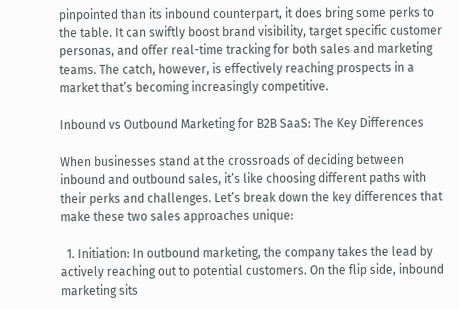pinpointed than its inbound counterpart, it does bring some perks to the table. It can swiftly boost brand visibility, target specific customer personas, and offer real-time tracking for both sales and marketing teams. The catch, however, is effectively reaching prospects in a market that’s becoming increasingly competitive.

Inbound vs Outbound Marketing for B2B SaaS: The Key Differences

When businesses stand at the crossroads of deciding between inbound and outbound sales, it’s like choosing different paths with their perks and challenges. Let’s break down the key differences that make these two sales approaches unique:

  1. Initiation: In outbound marketing, the company takes the lead by actively reaching out to potential customers. On the flip side, inbound marketing sits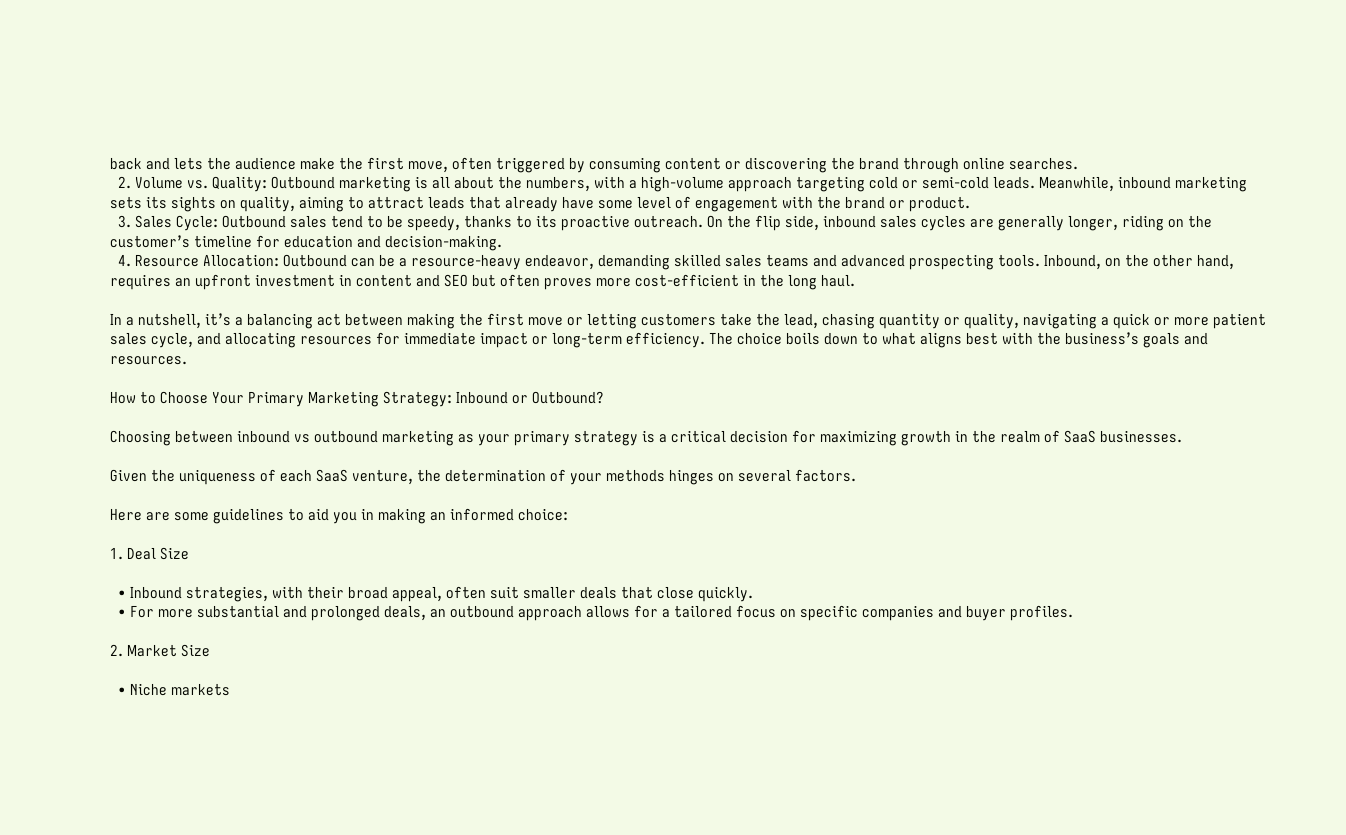back and lets the audience make the first move, often triggered by consuming content or discovering the brand through online searches.
  2. Volume vs. Quality: Outbound marketing is all about the numbers, with a high-volume approach targeting cold or semi-cold leads. Meanwhile, inbound marketing sets its sights on quality, aiming to attract leads that already have some level of engagement with the brand or product.
  3. Sales Cycle: Outbound sales tend to be speedy, thanks to its proactive outreach. On the flip side, inbound sales cycles are generally longer, riding on the customer’s timeline for education and decision-making.
  4. Resource Allocation: Outbound can be a resource-heavy endeavor, demanding skilled sales teams and advanced prospecting tools. Inbound, on the other hand, requires an upfront investment in content and SEO but often proves more cost-efficient in the long haul.

In a nutshell, it’s a balancing act between making the first move or letting customers take the lead, chasing quantity or quality, navigating a quick or more patient sales cycle, and allocating resources for immediate impact or long-term efficiency. The choice boils down to what aligns best with the business’s goals and resources.

How to Choose Your Primary Marketing Strategy: Inbound or Outbound?

Choosing between inbound vs outbound marketing as your primary strategy is a critical decision for maximizing growth in the realm of SaaS businesses.

Given the uniqueness of each SaaS venture, the determination of your methods hinges on several factors.

Here are some guidelines to aid you in making an informed choice:

1. Deal Size

  • Inbound strategies, with their broad appeal, often suit smaller deals that close quickly.
  • For more substantial and prolonged deals, an outbound approach allows for a tailored focus on specific companies and buyer profiles.

2. Market Size

  • Niche markets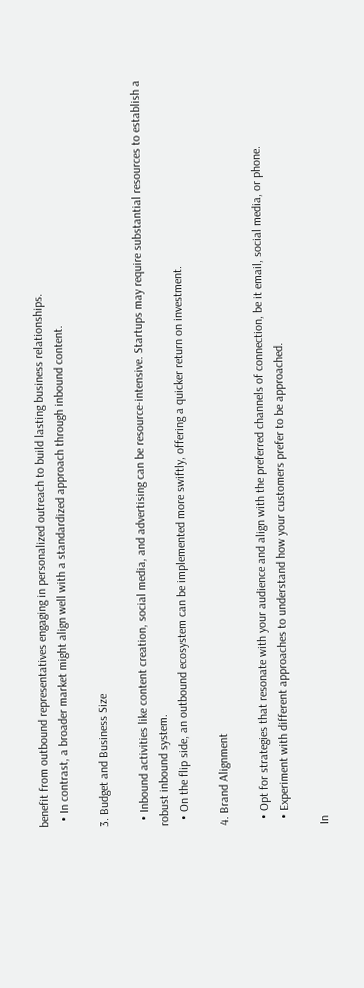benefit from outbound representatives engaging in personalized outreach to build lasting business relationships.
  • In contrast, a broader market might align well with a standardized approach through inbound content.

3. Budget and Business Size

  • Inbound activities like content creation, social media, and advertising can be resource-intensive. Startups may require substantial resources to establish a robust inbound system.
  • On the flip side, an outbound ecosystem can be implemented more swiftly, offering a quicker return on investment.

4. Brand Alignment

  • Opt for strategies that resonate with your audience and align with the preferred channels of connection, be it email, social media, or phone.
  • Experiment with different approaches to understand how your customers prefer to be approached.

In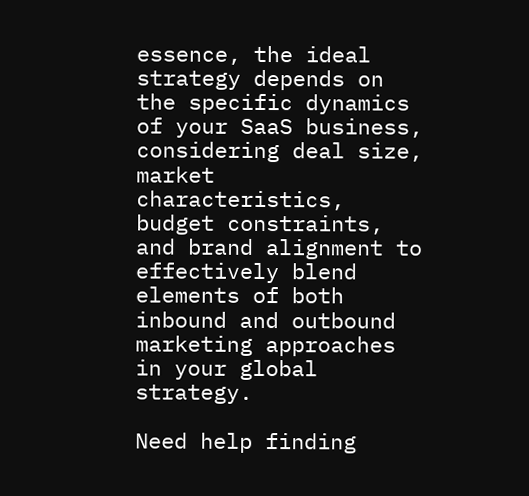essence, the ideal strategy depends on the specific dynamics of your SaaS business, considering deal size, market characteristics, budget constraints, and brand alignment to effectively blend elements of both inbound and outbound marketing approaches in your global strategy.

Need help finding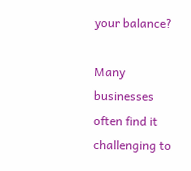your balance?

Many businesses often find it challenging to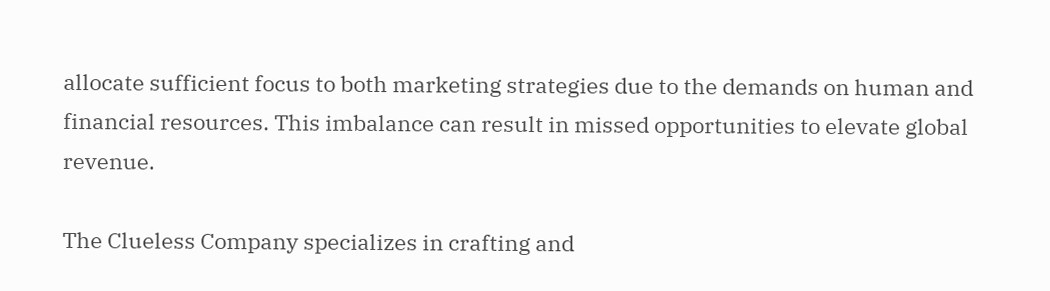allocate sufficient focus to both marketing strategies due to the demands on human and financial resources. This imbalance can result in missed opportunities to elevate global revenue.

The Clueless Company specializes in crafting and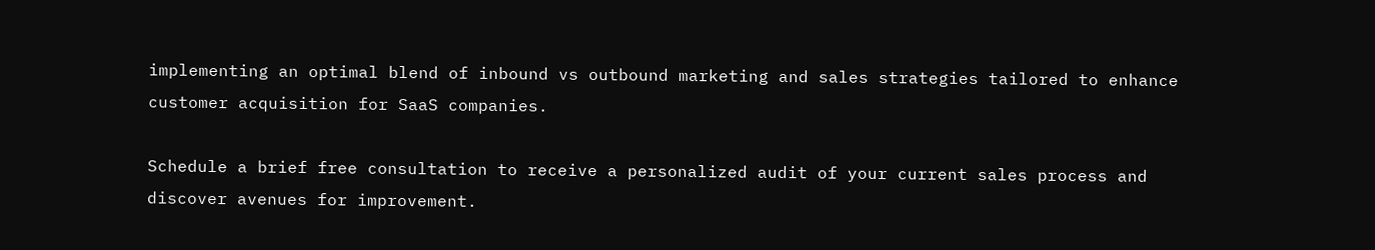implementing an optimal blend of inbound vs outbound marketing and sales strategies tailored to enhance customer acquisition for SaaS companies.

Schedule a brief free consultation to receive a personalized audit of your current sales process and discover avenues for improvement.